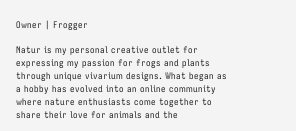Owner | Frogger

Natur is my personal creative outlet for expressing my passion for frogs and plants through unique vivarium designs. What began as a hobby has evolved into an online community where nature enthusiasts come together to share their love for animals and the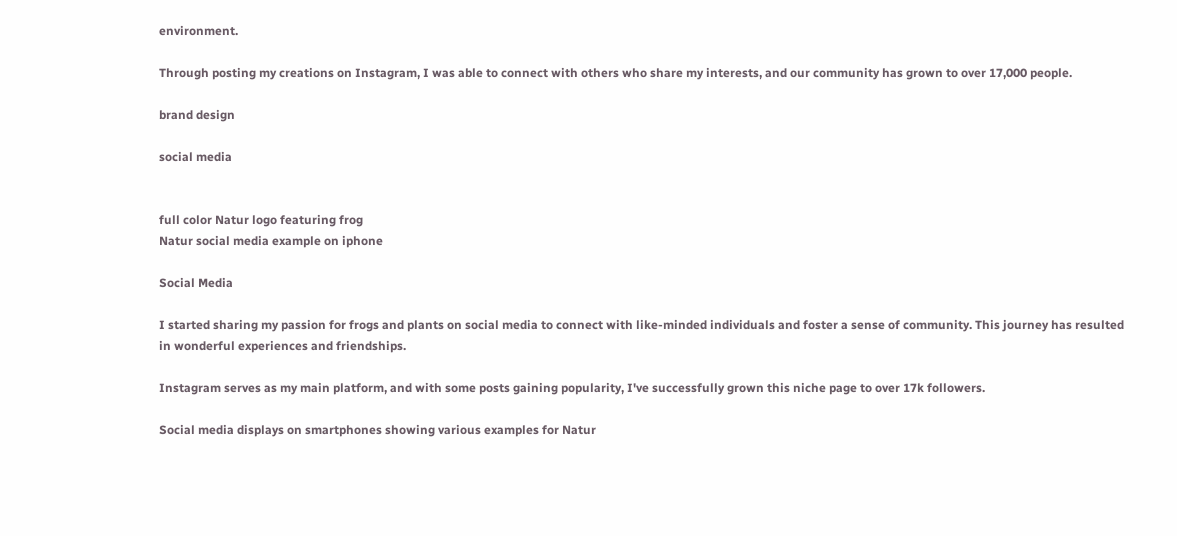environment.

Through posting my creations on Instagram, I was able to connect with others who share my interests, and our community has grown to over 17,000 people.

brand design

social media


full color Natur logo featuring frog
Natur social media example on iphone

Social Media

I started sharing my passion for frogs and plants on social media to connect with like-minded individuals and foster a sense of community. This journey has resulted in wonderful experiences and friendships.

Instagram serves as my main platform, and with some posts gaining popularity, I've successfully grown this niche page to over 17k followers.

Social media displays on smartphones showing various examples for Natur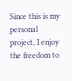Since this is my personal project, I enjoy the freedom to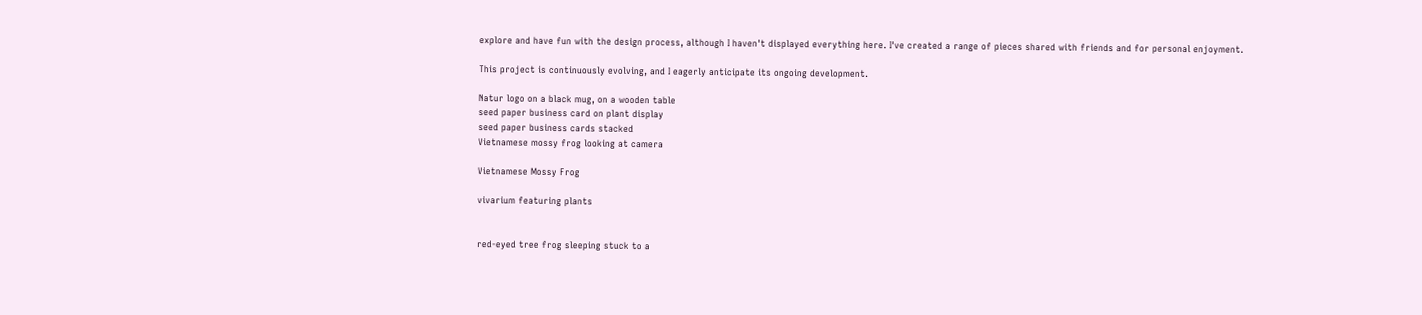explore and have fun with the design process, although I haven't displayed everything here. I've created a range of pieces shared with friends and for personal enjoyment.

This project is continuously evolving, and I eagerly anticipate its ongoing development.

Natur logo on a black mug, on a wooden table
seed paper business card on plant display
seed paper business cards stacked
Vietnamese mossy frog looking at camera

Vietnamese Mossy Frog

vivarium featuring plants


red-eyed tree frog sleeping stuck to a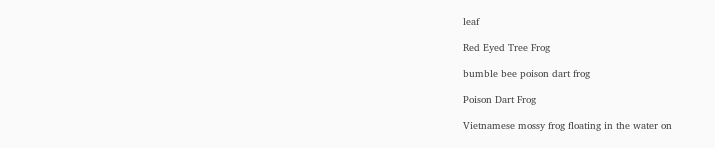leaf

Red Eyed Tree Frog

bumble bee poison dart frog

Poison Dart Frog

Vietnamese mossy frog floating in the water on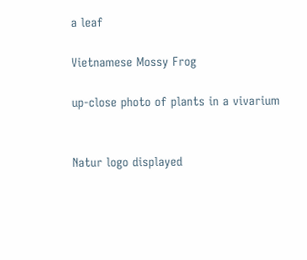a leaf

Vietnamese Mossy Frog

up-close photo of plants in a vivarium


Natur logo displayed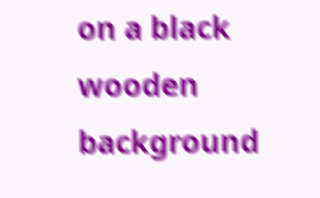on a black wooden background